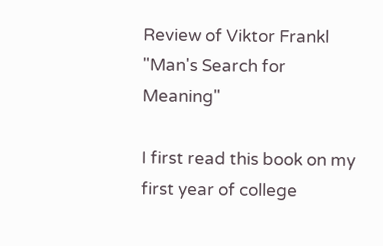Review of Viktor Frankl "Man's Search for Meaning"

I first read this book on my first year of college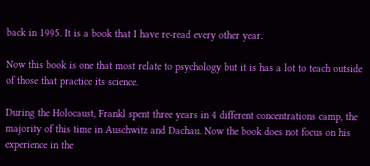back in 1995. It is a book that I have re-read every other year.

Now this book is one that most relate to psychology but it is has a lot to teach outside of those that practice its science.

During the Holocaust, Frankl spent three years in 4 different concentrations camp, the majority of this time in Auschwitz and Dachau. Now the book does not focus on his experience in the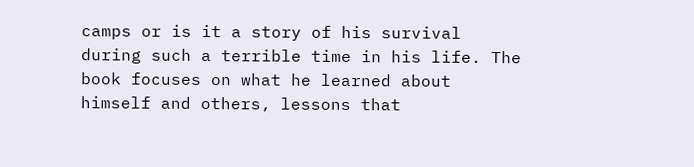camps or is it a story of his survival during such a terrible time in his life. The book focuses on what he learned about himself and others, lessons that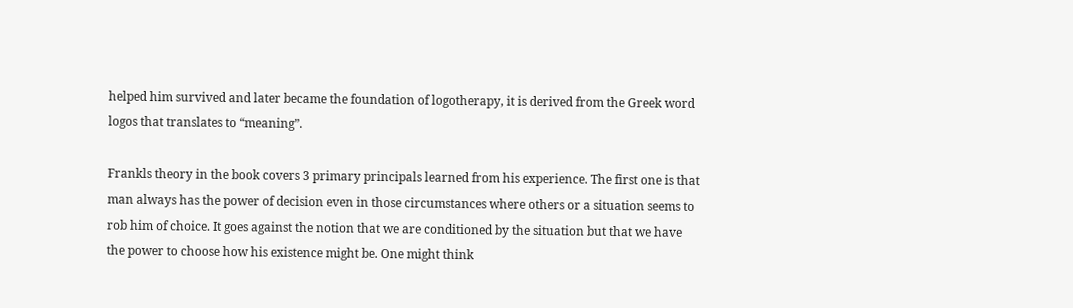helped him survived and later became the foundation of logotherapy, it is derived from the Greek word logos that translates to “meaning”.

Frankls theory in the book covers 3 primary principals learned from his experience. The first one is that man always has the power of decision even in those circumstances where others or a situation seems to rob him of choice. It goes against the notion that we are conditioned by the situation but that we have the power to choose how his existence might be. One might think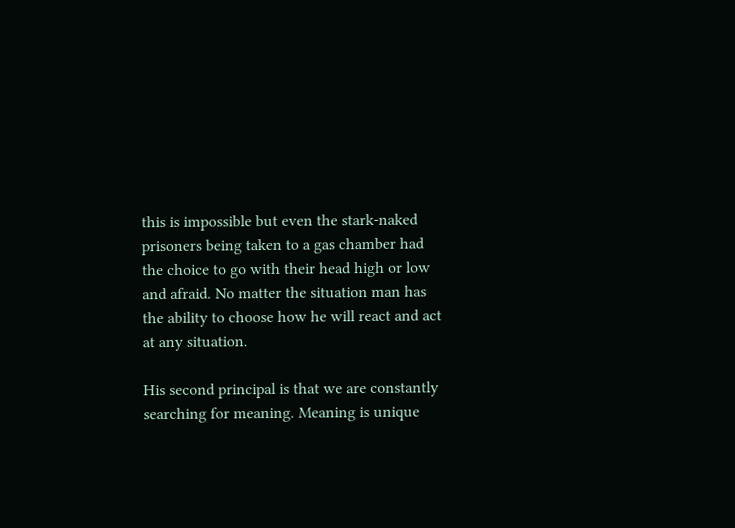this is impossible but even the stark-naked prisoners being taken to a gas chamber had the choice to go with their head high or low and afraid. No matter the situation man has the ability to choose how he will react and act at any situation.

His second principal is that we are constantly searching for meaning. Meaning is unique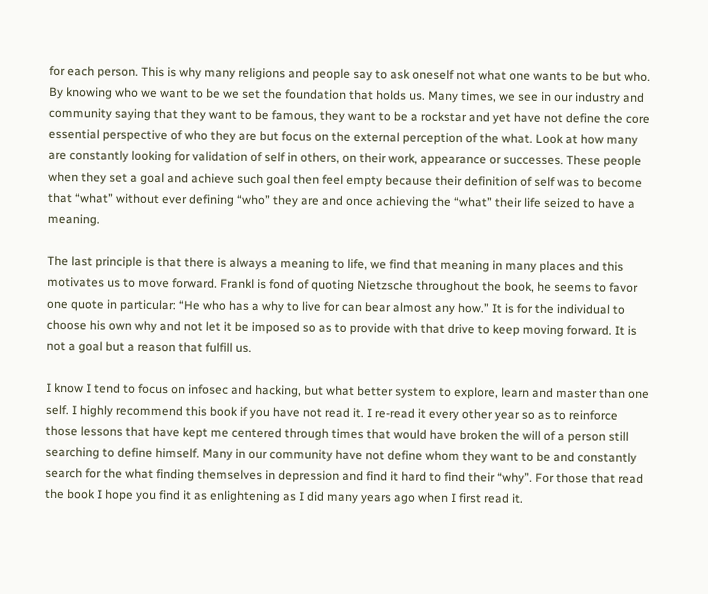for each person. This is why many religions and people say to ask oneself not what one wants to be but who. By knowing who we want to be we set the foundation that holds us. Many times, we see in our industry and community saying that they want to be famous, they want to be a rockstar and yet have not define the core essential perspective of who they are but focus on the external perception of the what. Look at how many are constantly looking for validation of self in others, on their work, appearance or successes. These people when they set a goal and achieve such goal then feel empty because their definition of self was to become that “what” without ever defining “who” they are and once achieving the “what” their life seized to have a meaning.

The last principle is that there is always a meaning to life, we find that meaning in many places and this motivates us to move forward. Frankl is fond of quoting Nietzsche throughout the book, he seems to favor one quote in particular: “He who has a why to live for can bear almost any how.” It is for the individual to choose his own why and not let it be imposed so as to provide with that drive to keep moving forward. It is not a goal but a reason that fulfill us.

I know I tend to focus on infosec and hacking, but what better system to explore, learn and master than one self. I highly recommend this book if you have not read it. I re-read it every other year so as to reinforce those lessons that have kept me centered through times that would have broken the will of a person still searching to define himself. Many in our community have not define whom they want to be and constantly search for the what finding themselves in depression and find it hard to find their “why”. For those that read the book I hope you find it as enlightening as I did many years ago when I first read it.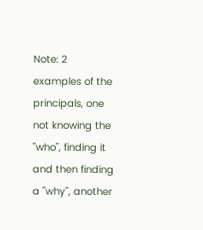Note: 2 examples of the principals, one not knowing the "who", finding it and then finding a "why", another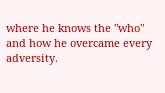where he knows the "who" and how he overcame every adversity.